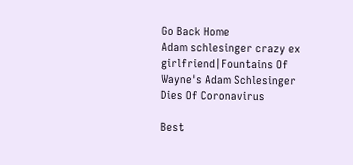Go Back Home
Adam schlesinger crazy ex girlfriend|Fountains Of Wayne's Adam Schlesinger Dies Of Coronavirus

Best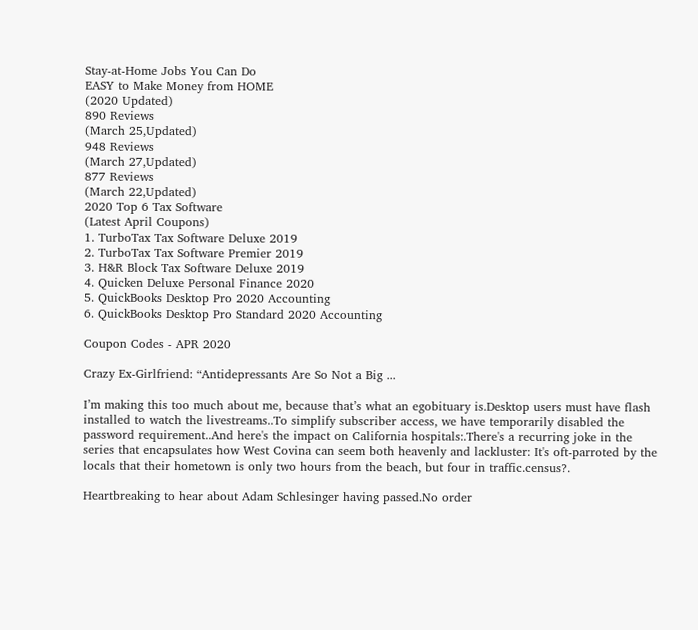Stay-at-Home Jobs You Can Do
EASY to Make Money from HOME
(2020 Updated)
890 Reviews
(March 25,Updated)
948 Reviews
(March 27,Updated)
877 Reviews
(March 22,Updated)
2020 Top 6 Tax Software
(Latest April Coupons)
1. TurboTax Tax Software Deluxe 2019
2. TurboTax Tax Software Premier 2019
3. H&R Block Tax Software Deluxe 2019
4. Quicken Deluxe Personal Finance 2020
5. QuickBooks Desktop Pro 2020 Accounting
6. QuickBooks Desktop Pro Standard 2020 Accounting

Coupon Codes - APR 2020

Crazy Ex-Girlfriend: “Antidepressants Are So Not a Big ...

I’m making this too much about me, because that’s what an egobituary is.Desktop users must have flash installed to watch the livestreams..To simplify subscriber access, we have temporarily disabled the password requirement..And here's the impact on California hospitals:.There's a recurring joke in the series that encapsulates how West Covina can seem both heavenly and lackluster: It's oft-parroted by the locals that their hometown is only two hours from the beach, but four in traffic.census?.

Heartbreaking to hear about Adam Schlesinger having passed.No order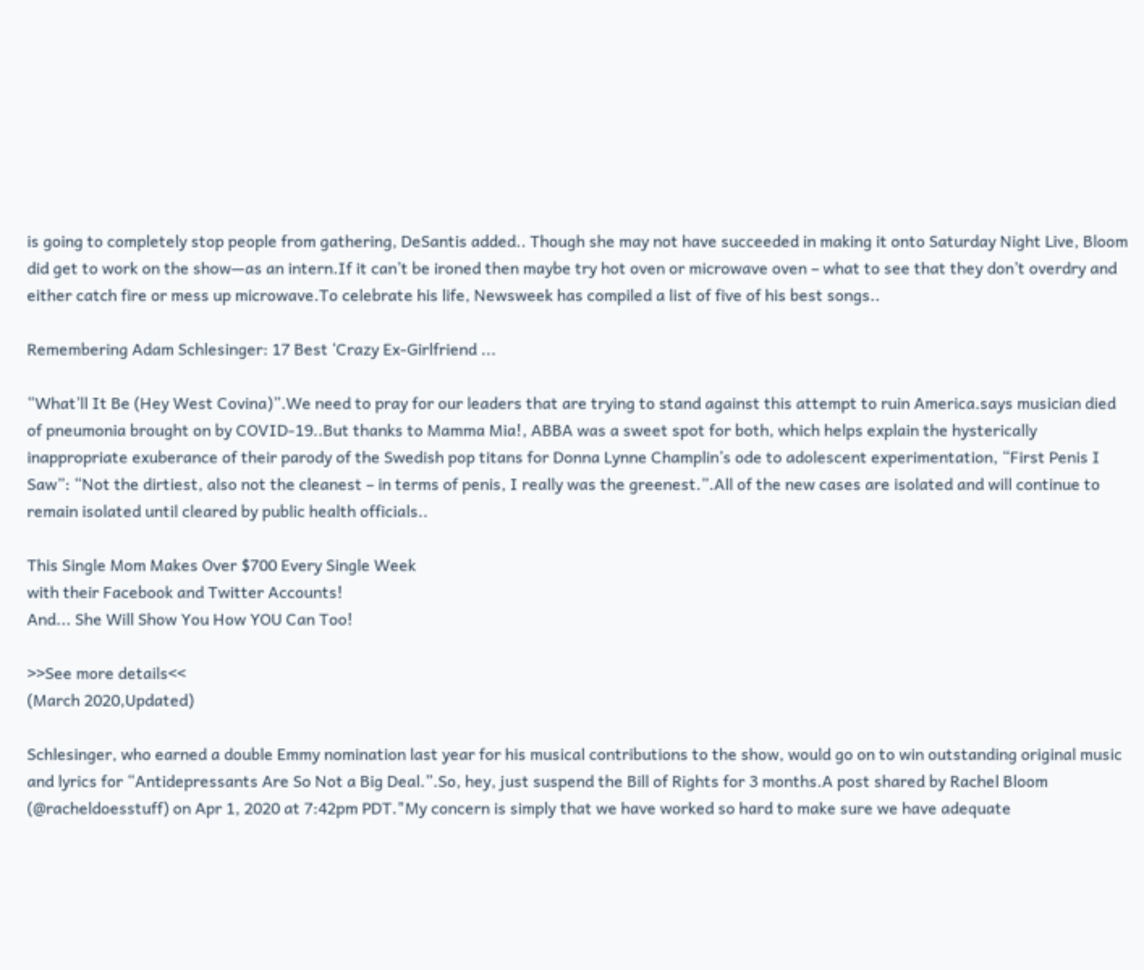is going to completely stop people from gathering, DeSantis added.. Though she may not have succeeded in making it onto Saturday Night Live, Bloom did get to work on the show—as an intern.If it can’t be ironed then maybe try hot oven or microwave oven – what to see that they don’t overdry and either catch fire or mess up microwave.To celebrate his life, Newsweek has compiled a list of five of his best songs..

Remembering Adam Schlesinger: 17 Best ‘Crazy Ex-Girlfriend ...

“What’ll It Be (Hey West Covina)”.We need to pray for our leaders that are trying to stand against this attempt to ruin America.says musician died of pneumonia brought on by COVID-19..But thanks to Mamma Mia!, ABBA was a sweet spot for both, which helps explain the hysterically inappropriate exuberance of their parody of the Swedish pop titans for Donna Lynne Champlin’s ode to adolescent experimentation, “First Penis I Saw”: “Not the dirtiest, also not the cleanest – in terms of penis, I really was the greenest.”.All of the new cases are isolated and will continue to remain isolated until cleared by public health officials..

This Single Mom Makes Over $700 Every Single Week
with their Facebook and Twitter Accounts!
And... She Will Show You How YOU Can Too!

>>See more details<<
(March 2020,Updated)

Schlesinger, who earned a double Emmy nomination last year for his musical contributions to the show, would go on to win outstanding original music and lyrics for “Antidepressants Are So Not a Big Deal.”.So, hey, just suspend the Bill of Rights for 3 months.A post shared by Rachel Bloom (@racheldoesstuff) on Apr 1, 2020 at 7:42pm PDT."My concern is simply that we have worked so hard to make sure we have adequate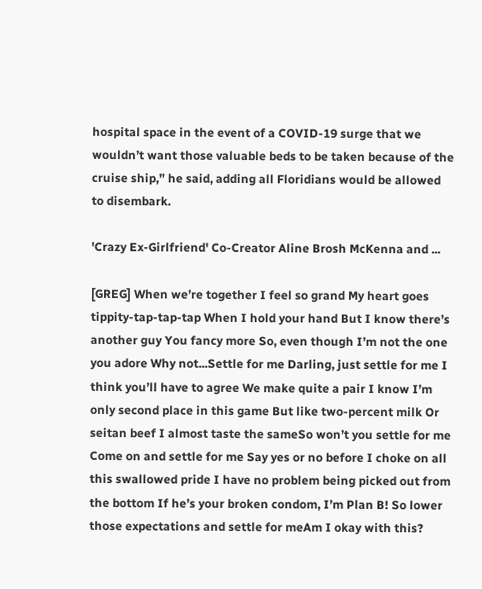hospital space in the event of a COVID-19 surge that we wouldn’t want those valuable beds to be taken because of the cruise ship,” he said, adding all Floridians would be allowed to disembark.

'Crazy Ex-Girlfriend' Co-Creator Aline Brosh McKenna and ...

[GREG] When we’re together I feel so grand My heart goes tippity-tap-tap-tap When I hold your hand But I know there’s another guy You fancy more So, even though I’m not the one you adore Why not...Settle for me Darling, just settle for me I think you’ll have to agree We make quite a pair I know I’m only second place in this game But like two-percent milk Or seitan beef I almost taste the sameSo won’t you settle for me Come on and settle for me Say yes or no before I choke on all this swallowed pride I have no problem being picked out from the bottom If he’s your broken condom, I’m Plan B! So lower those expectations and settle for meAm I okay with this?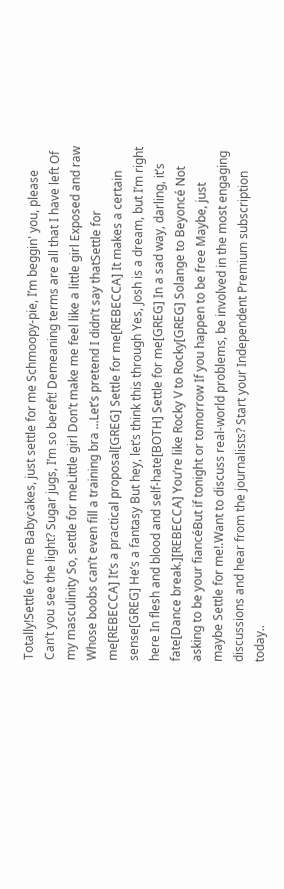Totally!Settle for me Babycakes, just settle for me Schmoopy-pie, I’m beggin' you, please Can’t you see the light? Sugar jugs, I’m so bereft! Demeaning terms are all that I have left Of my masculinity So, settle for meLittle girl Don’t make me feel like a little girl Exposed and raw Whose boobs can’t even fill a training bra ...Let’s pretend I didn’t say thatSettle for me[REBECCA] It’s a practical proposal[GREG] Settle for me[REBECCA] It makes a certain sense[GREG] He’s a fantasy But hey, let’s think this through Yes, Josh is a dream, but I’m right here In flesh and blood and self-hate[BOTH] Settle for me[GREG] In a sad way, darling, it’s fate[Dance break.][REBECCA] You’re like Rocky V to Rocky[GREG] Solange to Beyoncé Not asking to be your fiancéBut if tonight or tomorrow If you happen to be free Maybe, just maybe Settle for me!.Want to discuss real-world problems, be involved in the most engaging discussions and hear from the journalists? Start your Independent Premium subscription today..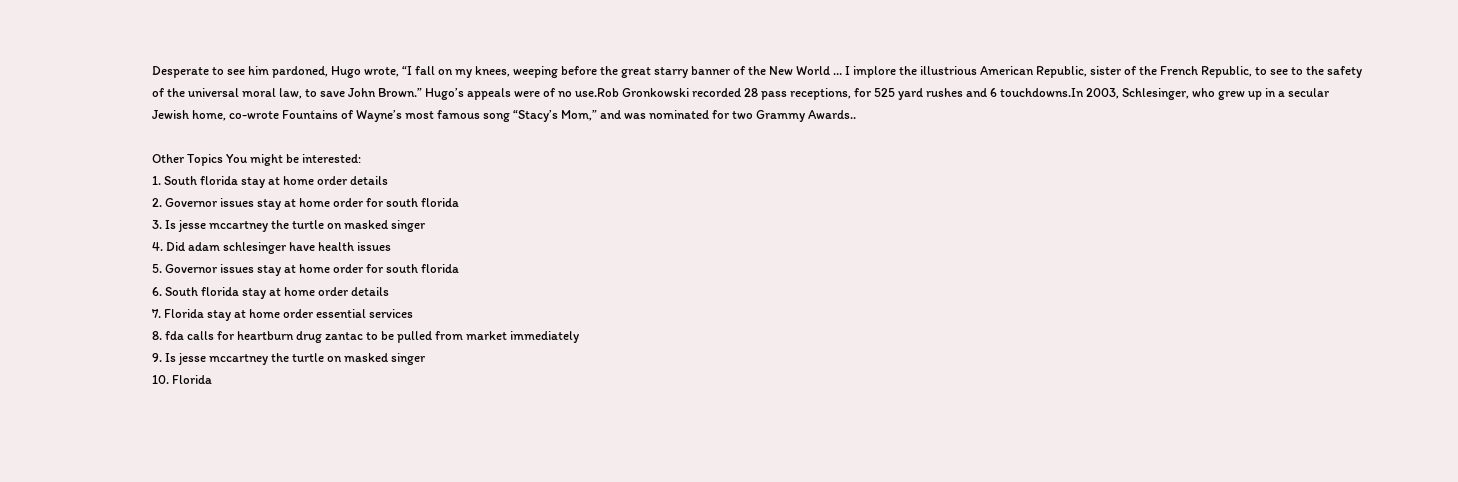Desperate to see him pardoned, Hugo wrote, “I fall on my knees, weeping before the great starry banner of the New World … I implore the illustrious American Republic, sister of the French Republic, to see to the safety of the universal moral law, to save John Brown.” Hugo’s appeals were of no use.Rob Gronkowski recorded 28 pass receptions, for 525 yard rushes and 6 touchdowns.In 2003, Schlesinger, who grew up in a secular Jewish home, co-wrote Fountains of Wayne’s most famous song “Stacy’s Mom,” and was nominated for two Grammy Awards..

Other Topics You might be interested:
1. South florida stay at home order details
2. Governor issues stay at home order for south florida
3. Is jesse mccartney the turtle on masked singer
4. Did adam schlesinger have health issues
5. Governor issues stay at home order for south florida
6. South florida stay at home order details
7. Florida stay at home order essential services
8. fda calls for heartburn drug zantac to be pulled from market immediately
9. Is jesse mccartney the turtle on masked singer
10. Florida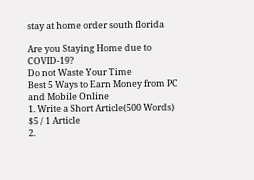stay at home order south florida

Are you Staying Home due to COVID-19?
Do not Waste Your Time
Best 5 Ways to Earn Money from PC and Mobile Online
1. Write a Short Article(500 Words)
$5 / 1 Article
2.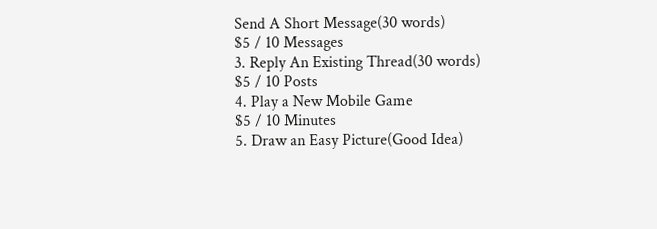Send A Short Message(30 words)
$5 / 10 Messages
3. Reply An Existing Thread(30 words)
$5 / 10 Posts
4. Play a New Mobile Game
$5 / 10 Minutes
5. Draw an Easy Picture(Good Idea)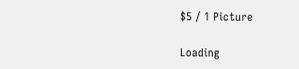$5 / 1 Picture

Loading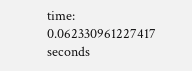time: 0.062330961227417 seconds